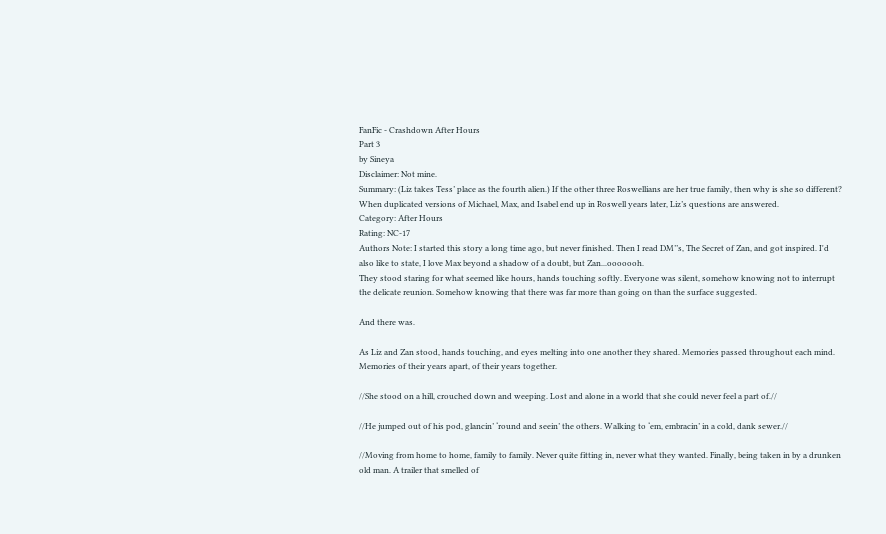FanFic - Crashdown After Hours
Part 3
by Sineya
Disclaimer: Not mine.
Summary: (Liz takes Tess’ place as the fourth alien.) If the other three Roswellians are her true family, then why is she so different? When duplicated versions of Michael, Max, and Isabel end up in Roswell years later, Liz’s questions are answered.
Category: After Hours
Rating: NC-17
Authors Note: I started this story a long time ago, but never finished. Then I read DM’’s, The Secret of Zan, and got inspired. I'd also like to state, I love Max beyond a shadow of a doubt, but Zan...ooooooh.
They stood staring for what seemed like hours, hands touching softly. Everyone was silent, somehow knowing not to interrupt the delicate reunion. Somehow knowing that there was far more than going on than the surface suggested.

And there was.

As Liz and Zan stood, hands touching, and eyes melting into one another they shared. Memories passed throughout each mind. Memories of their years apart, of their years together.

//She stood on a hill, crouched down and weeping. Lost and alone in a world that she could never feel a part of.//

//He jumped out of his pod, glancin’ ‘round and seein’ the others. Walking to ‘em, embracin’ in a cold, dank sewer.//

//Moving from home to home, family to family. Never quite fitting in, never what they wanted. Finally, being taken in by a drunken old man. A trailer that smelled of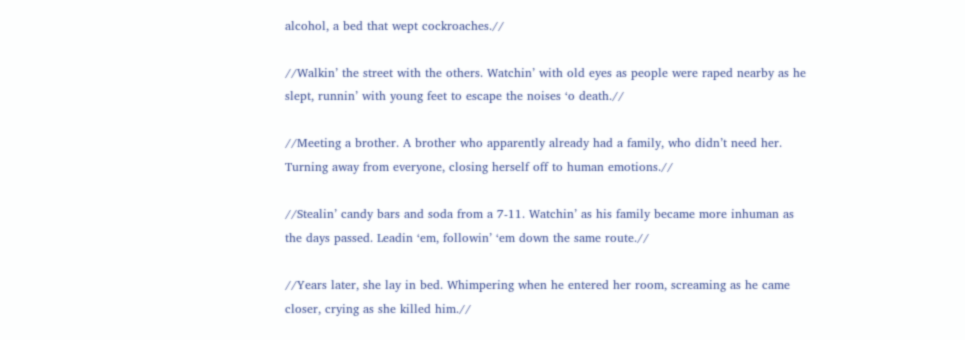alcohol, a bed that wept cockroaches.//

//Walkin’ the street with the others. Watchin’ with old eyes as people were raped nearby as he slept, runnin’ with young feet to escape the noises ‘o death.//

//Meeting a brother. A brother who apparently already had a family, who didn’t need her. Turning away from everyone, closing herself off to human emotions.//

//Stealin’ candy bars and soda from a 7-11. Watchin’ as his family became more inhuman as the days passed. Leadin ‘em, followin’ ‘em down the same route.//

//Years later, she lay in bed. Whimpering when he entered her room, screaming as he came closer, crying as she killed him.//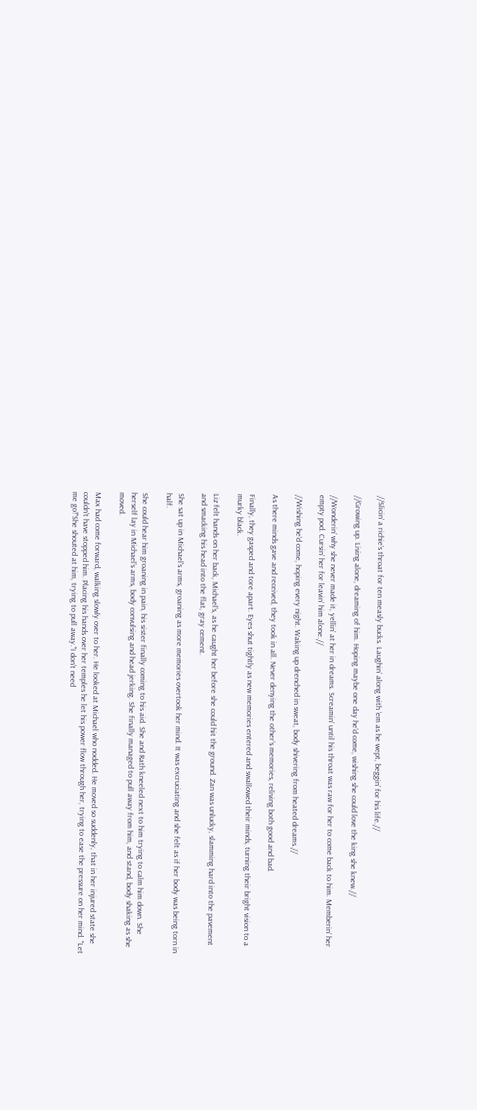//Slicin’ a richie’s throat for ten measly bucks. Laughin’ along with ‘em as he wept, beggin’ for his life.//

//Growing up. Living alone, dreaming of him. Hoping maybe one day he’d come, wishing she could love the king she knew.//

//Wonderin’ why she never made it, yellin’ at her in dreams. Screamin’ until his throat was raw for her to come back to him. Memberin’ her empty pod. Cursin’ her for leavin’ him alone.//

//Wishing he’d come, hoping every night. Waking up drenched in sweat, body shivering from heated dreams.//

As there minds gave and received, they took in all. Never denying the other’s memories, reliving both good and bad.

Finally, they gasped and tore apart. Eyes shut tightly as new memories entered and swallowed their minds, turning their bright vision to a murky black.

Liz felt hands on her back, Michael’s, as he caught her before she could hit the ground. Zan was unlucky, slamming hard into the pavement and smacking his head into the flat, gray cement.

She sat up in Michael’s arms, groaning as more memories overtook her mind. It was excruciating and she felt as if her body was being torn in half.

She could hear him groaning in pain, his sister finally coming to his aid. She and Rath kneeled next to him trying to calm him down. She herself lay in Michael’s arms, body convulsing and head jerking. She finally managed to pull away from him, and stand, body shaking as she moved.

Max had come forward, walking slowly over to her. He looked at Michael who nodded. He moved so suddenly, that in her injured state she couldn’t have stopped him. Placing his hands over her temples he let his power flow through her, trying to ease the pressure on her mind. "Let me go!"She shouted at him, trying to pull away."I don’t need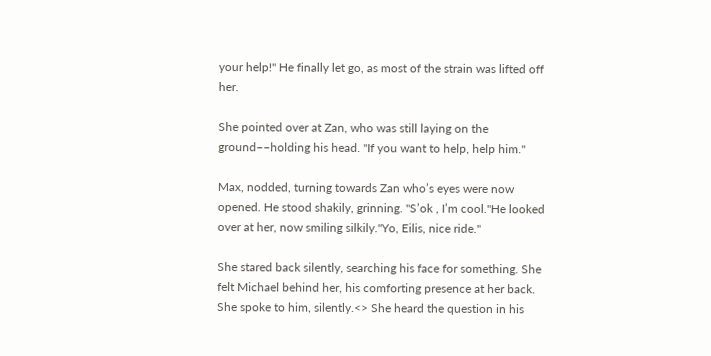your help!" He finally let go, as most of the strain was lifted off her.

She pointed over at Zan, who was still laying on the ground––holding his head. "If you want to help, help him."

Max, nodded, turning towards Zan who’s eyes were now opened. He stood shakily, grinning. "S’ok , I’m cool."He looked over at her, now smiling silkily."Yo, Eilis, nice ride."

She stared back silently, searching his face for something. She felt Michael behind her, his comforting presence at her back. She spoke to him, silently.<> She heard the question in his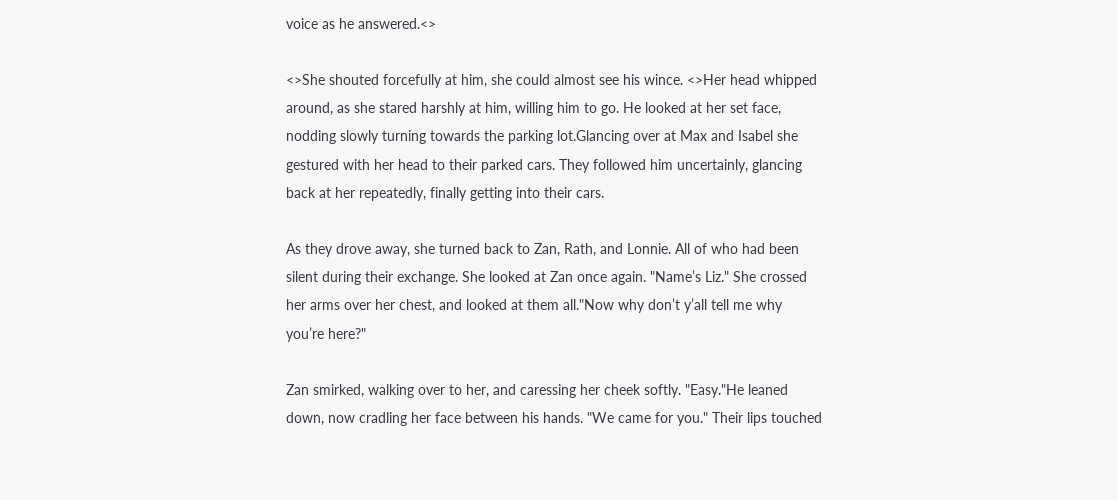voice as he answered.<>

<>She shouted forcefully at him, she could almost see his wince. <>Her head whipped around, as she stared harshly at him, willing him to go. He looked at her set face, nodding slowly turning towards the parking lot.Glancing over at Max and Isabel she gestured with her head to their parked cars. They followed him uncertainly, glancing back at her repeatedly, finally getting into their cars.

As they drove away, she turned back to Zan, Rath, and Lonnie. All of who had been silent during their exchange. She looked at Zan once again. "Name’s Liz." She crossed her arms over her chest, and looked at them all."Now why don’t y’all tell me why you’re here?"

Zan smirked, walking over to her, and caressing her cheek softly. "Easy."He leaned down, now cradling her face between his hands. "We came for you." Their lips touched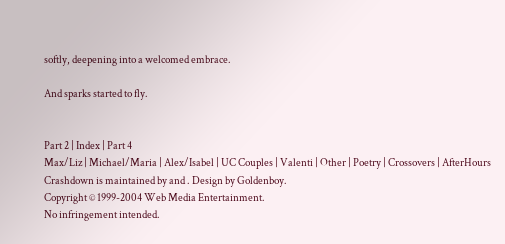softly, deepening into a welcomed embrace.

And sparks started to fly.


Part 2 | Index | Part 4
Max/Liz | Michael/Maria | Alex/Isabel | UC Couples | Valenti | Other | Poetry | Crossovers | AfterHours
Crashdown is maintained by and . Design by Goldenboy.
Copyright © 1999-2004 Web Media Entertainment.
No infringement intended.